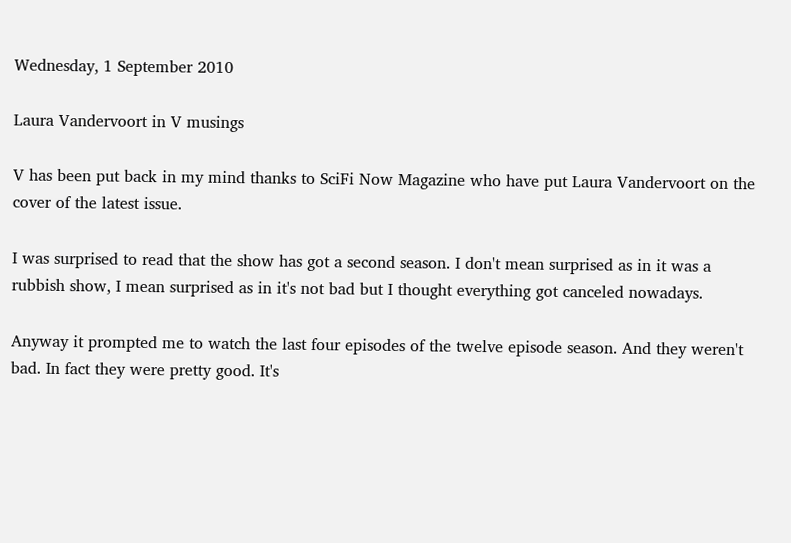Wednesday, 1 September 2010

Laura Vandervoort in V musings

V has been put back in my mind thanks to SciFi Now Magazine who have put Laura Vandervoort on the cover of the latest issue.

I was surprised to read that the show has got a second season. I don't mean surprised as in it was a rubbish show, I mean surprised as in it's not bad but I thought everything got canceled nowadays.

Anyway it prompted me to watch the last four episodes of the twelve episode season. And they weren't bad. In fact they were pretty good. It's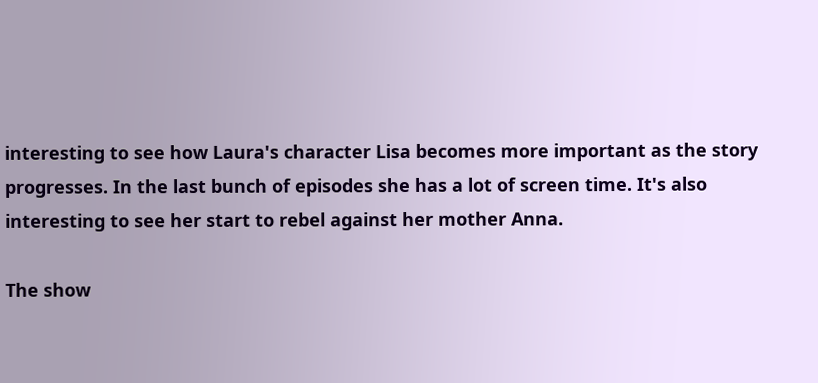interesting to see how Laura's character Lisa becomes more important as the story progresses. In the last bunch of episodes she has a lot of screen time. It's also interesting to see her start to rebel against her mother Anna.

The show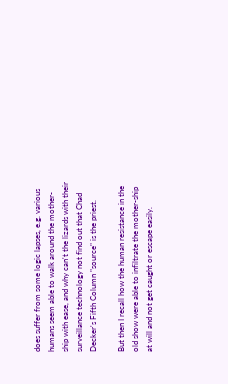does suffer from some logic lapses, e.g. various humans seem able to walk around the mother-ship with ease, and why can't the lizards with their surveillance technology not find out that Chad Decker's Fifth Column "source" is the priest.

But then I recall how the human resistance in the old show were able to infiltrate the mother-ship at will and not get caught or escape easily.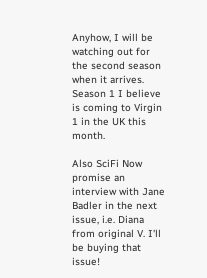Anyhow, I will be watching out for the second season when it arrives. Season 1 I believe is coming to Virgin 1 in the UK this month.

Also SciFi Now promise an interview with Jane Badler in the next issue, i.e. Diana from original V. I'll be buying that issue!